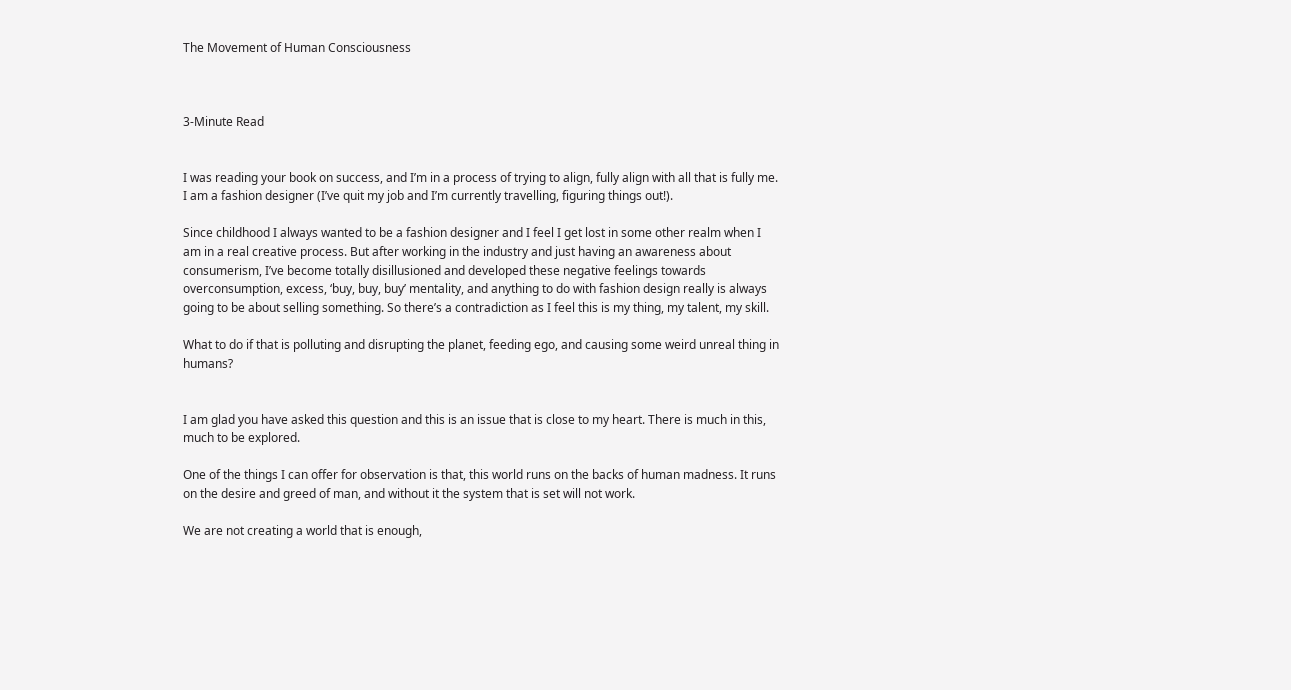The Movement of Human Consciousness



3-Minute Read


I was reading your book on success, and I’m in a process of trying to align, fully align with all that is fully me. I am a fashion designer (I’ve quit my job and I’m currently travelling, figuring things out!).

Since childhood I always wanted to be a fashion designer and I feel I get lost in some other realm when I am in a real creative process. But after working in the industry and just having an awareness about consumerism, I’ve become totally disillusioned and developed these negative feelings towards overconsumption, excess, ‘buy, buy, buy’ mentality, and anything to do with fashion design really is always going to be about selling something. So there’s a contradiction as I feel this is my thing, my talent, my skill.

What to do if that is polluting and disrupting the planet, feeding ego, and causing some weird unreal thing in humans?


I am glad you have asked this question and this is an issue that is close to my heart. There is much in this, much to be explored.

One of the things I can offer for observation is that, this world runs on the backs of human madness. It runs on the desire and greed of man, and without it the system that is set will not work.

We are not creating a world that is enough,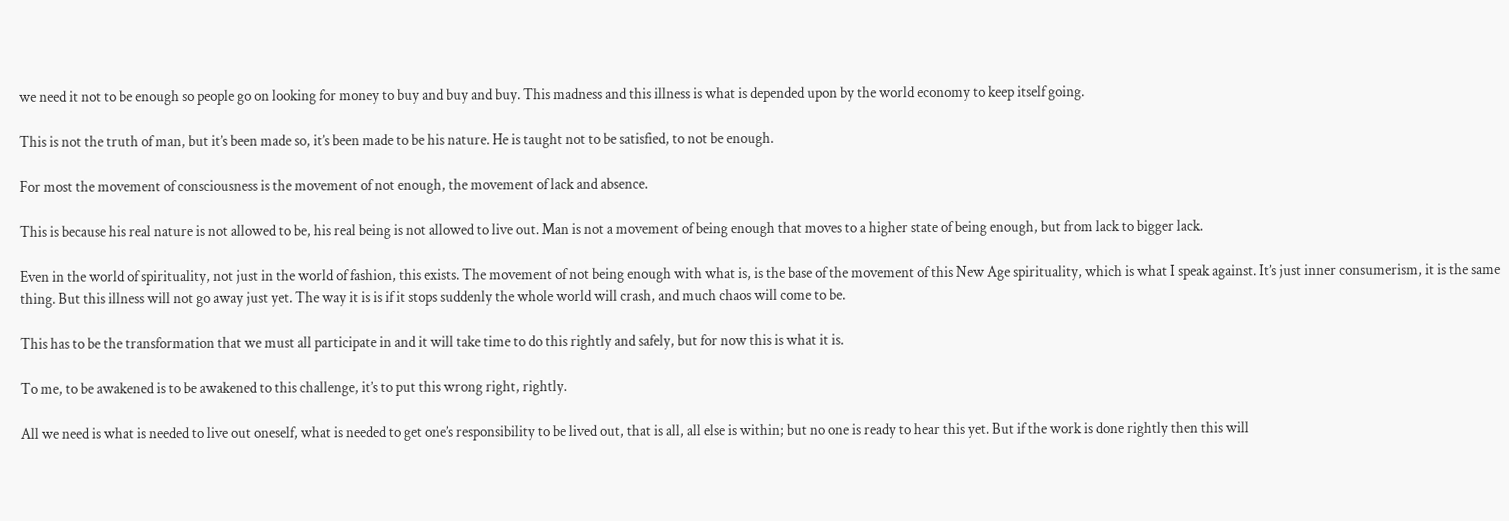we need it not to be enough so people go on looking for money to buy and buy and buy. This madness and this illness is what is depended upon by the world economy to keep itself going.

This is not the truth of man, but it’s been made so, it’s been made to be his nature. He is taught not to be satisfied, to not be enough.

For most the movement of consciousness is the movement of not enough, the movement of lack and absence.

This is because his real nature is not allowed to be, his real being is not allowed to live out. Man is not a movement of being enough that moves to a higher state of being enough, but from lack to bigger lack.

Even in the world of spirituality, not just in the world of fashion, this exists. The movement of not being enough with what is, is the base of the movement of this New Age spirituality, which is what I speak against. It’s just inner consumerism, it is the same thing. But this illness will not go away just yet. The way it is is if it stops suddenly the whole world will crash, and much chaos will come to be.

This has to be the transformation that we must all participate in and it will take time to do this rightly and safely, but for now this is what it is.

To me, to be awakened is to be awakened to this challenge, it’s to put this wrong right, rightly.

All we need is what is needed to live out oneself, what is needed to get one’s responsibility to be lived out, that is all, all else is within; but no one is ready to hear this yet. But if the work is done rightly then this will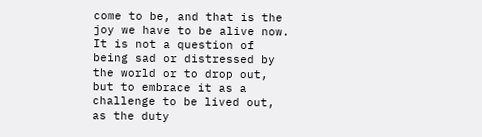come to be, and that is the joy we have to be alive now. It is not a question of being sad or distressed by the world or to drop out, but to embrace it as a challenge to be lived out, as the duty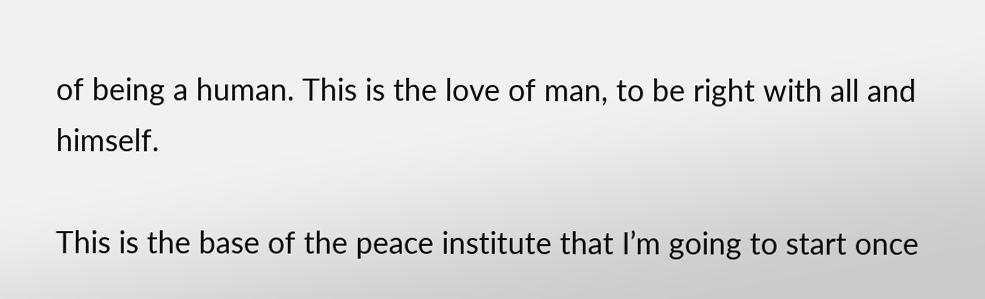of being a human. This is the love of man, to be right with all and himself.

This is the base of the peace institute that I’m going to start once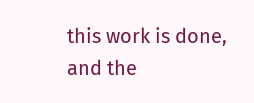this work is done, and the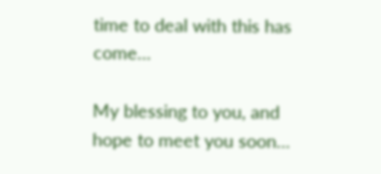time to deal with this has come…

My blessing to you, and hope to meet you soon…